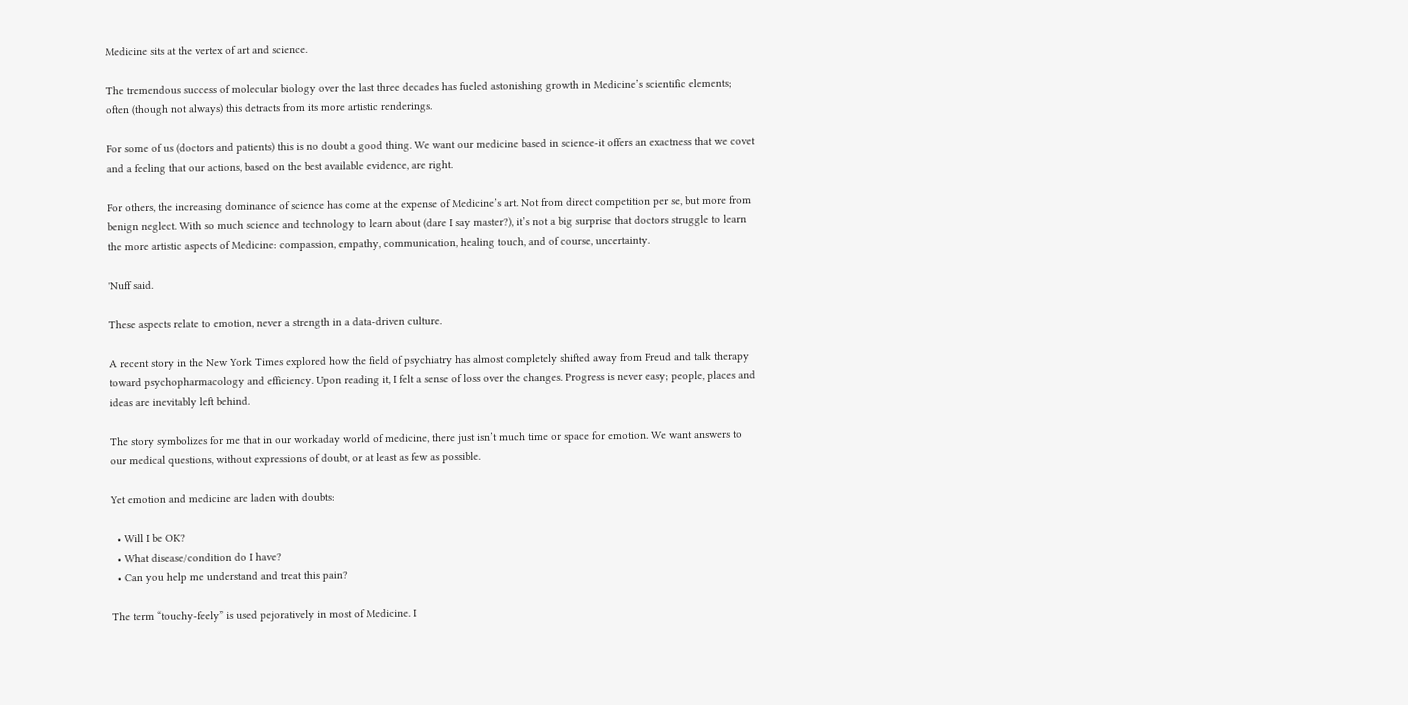Medicine sits at the vertex of art and science.

The tremendous success of molecular biology over the last three decades has fueled astonishing growth in Medicine’s scientific elements; often (though not always) this detracts from its more artistic renderings.

For some of us (doctors and patients) this is no doubt a good thing. We want our medicine based in science-it offers an exactness that we covet and a feeling that our actions, based on the best available evidence, are right.

For others, the increasing dominance of science has come at the expense of Medicine’s art. Not from direct competition per se, but more from benign neglect. With so much science and technology to learn about (dare I say master?), it’s not a big surprise that doctors struggle to learn the more artistic aspects of Medicine: compassion, empathy, communication, healing touch, and of course, uncertainty.

'Nuff said.

These aspects relate to emotion, never a strength in a data-driven culture.

A recent story in the New York Times explored how the field of psychiatry has almost completely shifted away from Freud and talk therapy toward psychopharmacology and efficiency. Upon reading it, I felt a sense of loss over the changes. Progress is never easy; people, places and ideas are inevitably left behind.

The story symbolizes for me that in our workaday world of medicine, there just isn’t much time or space for emotion. We want answers to our medical questions, without expressions of doubt, or at least as few as possible.

Yet emotion and medicine are laden with doubts:

  • Will I be OK?
  • What disease/condition do I have?
  • Can you help me understand and treat this pain?

The term “touchy-feely” is used pejoratively in most of Medicine. I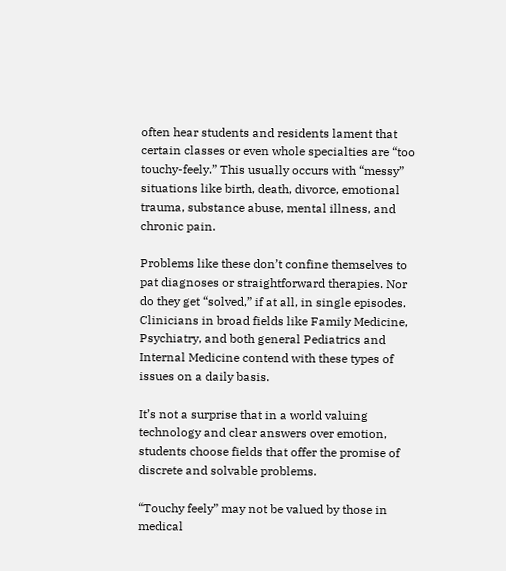often hear students and residents lament that certain classes or even whole specialties are “too touchy-feely.” This usually occurs with “messy” situations like birth, death, divorce, emotional trauma, substance abuse, mental illness, and chronic pain.

Problems like these don’t confine themselves to pat diagnoses or straightforward therapies. Nor do they get “solved,” if at all, in single episodes. Clinicians in broad fields like Family Medicine, Psychiatry, and both general Pediatrics and Internal Medicine contend with these types of issues on a daily basis.

It’s not a surprise that in a world valuing technology and clear answers over emotion, students choose fields that offer the promise of discrete and solvable problems.

“Touchy feely” may not be valued by those in medical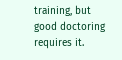training, but good doctoring requires it.